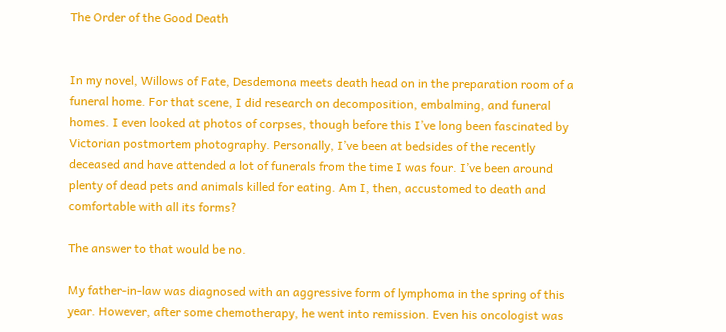The Order of the Good Death


In my novel, Willows of Fate, Desdemona meets death head on in the preparation room of a funeral home. For that scene, I did research on decomposition, embalming, and funeral homes. I even looked at photos of corpses, though before this I’ve long been fascinated by Victorian postmortem photography. Personally, I’ve been at bedsides of the recently deceased and have attended a lot of funerals from the time I was four. I’ve been around plenty of dead pets and animals killed for eating. Am I, then, accustomed to death and comfortable with all its forms?

The answer to that would be no.

My father-in-law was diagnosed with an aggressive form of lymphoma in the spring of this year. However, after some chemotherapy, he went into remission. Even his oncologist was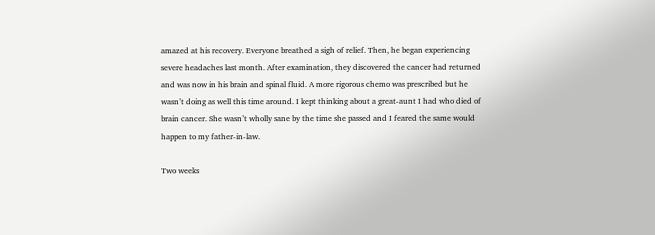amazed at his recovery. Everyone breathed a sigh of relief. Then, he began experiencing severe headaches last month. After examination, they discovered the cancer had returned and was now in his brain and spinal fluid. A more rigorous chemo was prescribed but he wasn’t doing as well this time around. I kept thinking about a great-aunt I had who died of brain cancer. She wasn’t wholly sane by the time she passed and I feared the same would happen to my father-in-law.

Two weeks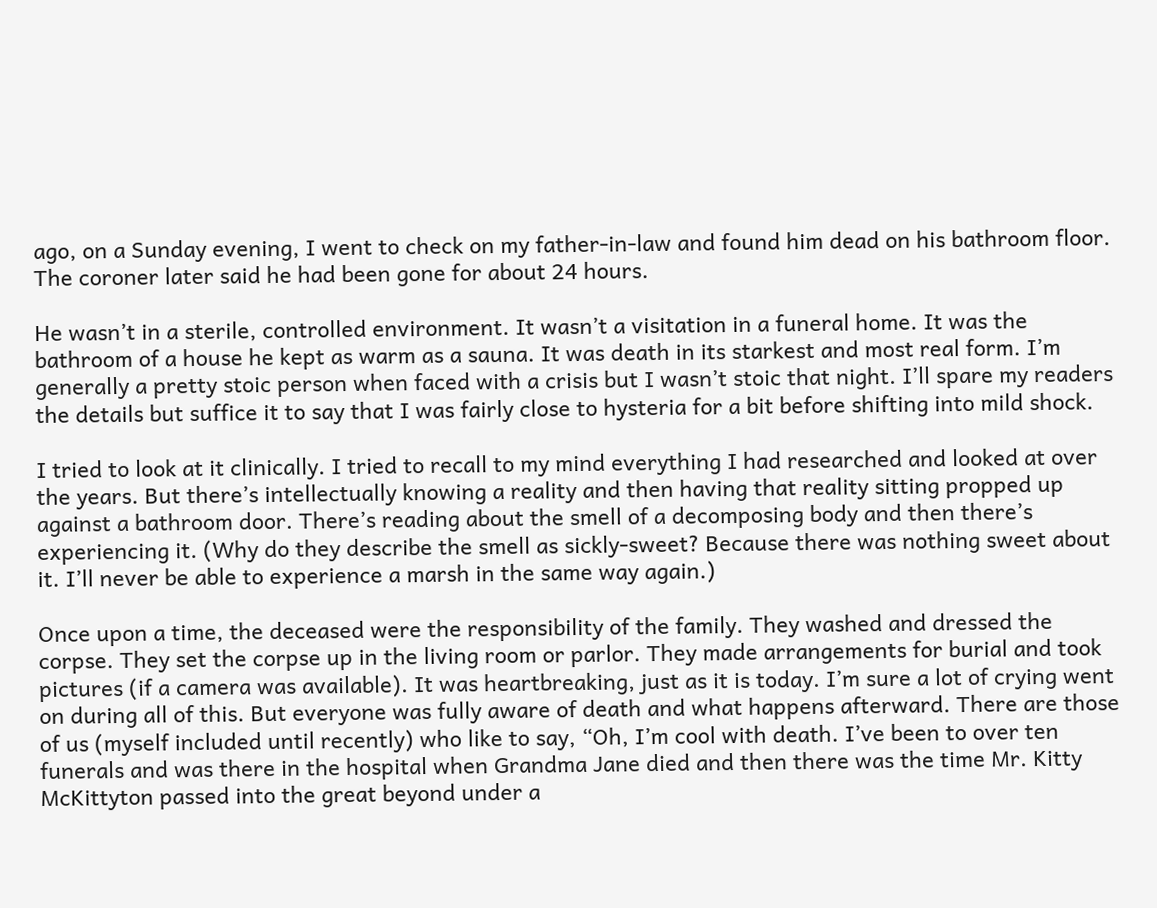ago, on a Sunday evening, I went to check on my father-in-law and found him dead on his bathroom floor. The coroner later said he had been gone for about 24 hours.

He wasn’t in a sterile, controlled environment. It wasn’t a visitation in a funeral home. It was the bathroom of a house he kept as warm as a sauna. It was death in its starkest and most real form. I’m generally a pretty stoic person when faced with a crisis but I wasn’t stoic that night. I’ll spare my readers the details but suffice it to say that I was fairly close to hysteria for a bit before shifting into mild shock.

I tried to look at it clinically. I tried to recall to my mind everything I had researched and looked at over the years. But there’s intellectually knowing a reality and then having that reality sitting propped up against a bathroom door. There’s reading about the smell of a decomposing body and then there’s experiencing it. (Why do they describe the smell as sickly-sweet? Because there was nothing sweet about it. I’ll never be able to experience a marsh in the same way again.)

Once upon a time, the deceased were the responsibility of the family. They washed and dressed the corpse. They set the corpse up in the living room or parlor. They made arrangements for burial and took pictures (if a camera was available). It was heartbreaking, just as it is today. I’m sure a lot of crying went on during all of this. But everyone was fully aware of death and what happens afterward. There are those of us (myself included until recently) who like to say, “Oh, I’m cool with death. I’ve been to over ten funerals and was there in the hospital when Grandma Jane died and then there was the time Mr. Kitty McKittyton passed into the great beyond under a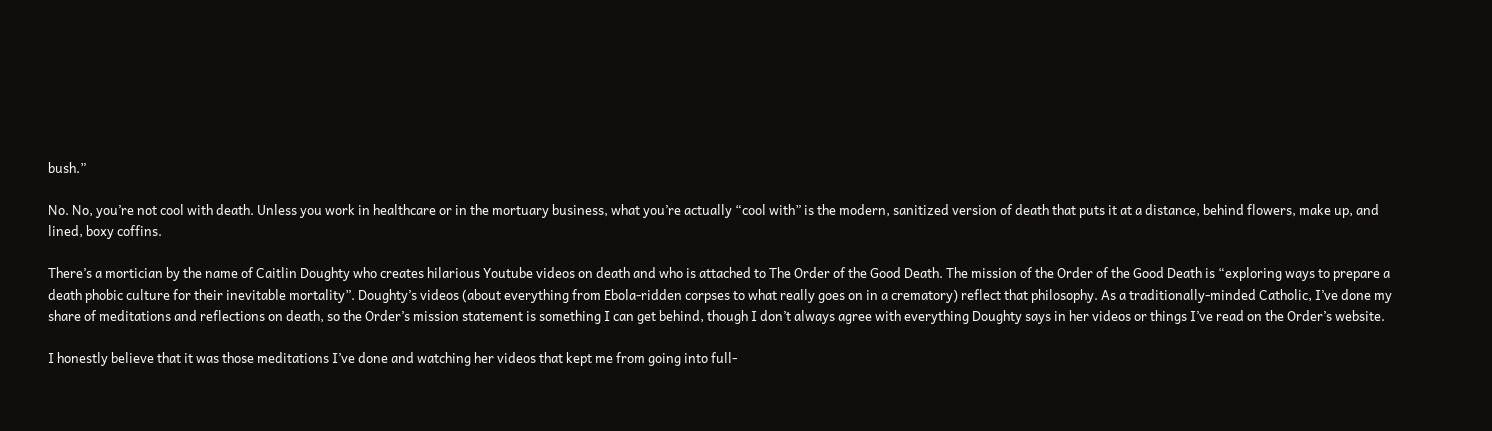bush.”

No. No, you’re not cool with death. Unless you work in healthcare or in the mortuary business, what you’re actually “cool with” is the modern, sanitized version of death that puts it at a distance, behind flowers, make up, and lined, boxy coffins.

There’s a mortician by the name of Caitlin Doughty who creates hilarious Youtube videos on death and who is attached to The Order of the Good Death. The mission of the Order of the Good Death is “exploring ways to prepare a death phobic culture for their inevitable mortality”. Doughty’s videos (about everything from Ebola-ridden corpses to what really goes on in a crematory) reflect that philosophy. As a traditionally-minded Catholic, I’ve done my share of meditations and reflections on death, so the Order’s mission statement is something I can get behind, though I don’t always agree with everything Doughty says in her videos or things I’ve read on the Order’s website.

I honestly believe that it was those meditations I’ve done and watching her videos that kept me from going into full-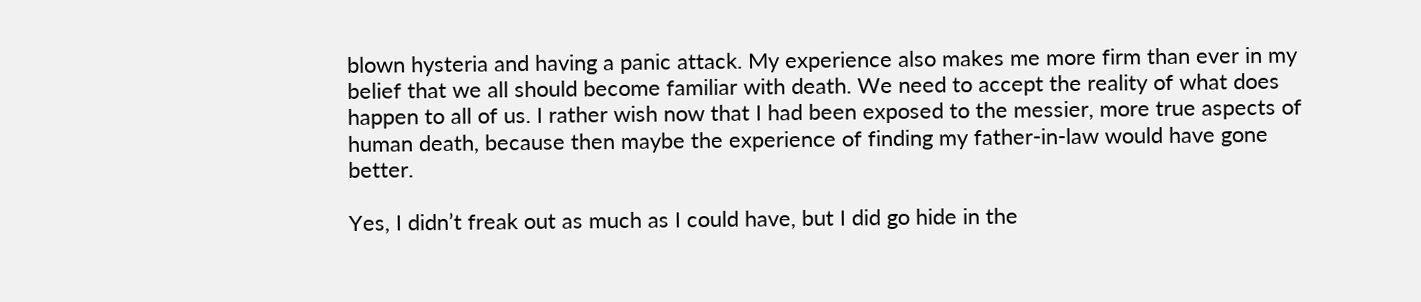blown hysteria and having a panic attack. My experience also makes me more firm than ever in my belief that we all should become familiar with death. We need to accept the reality of what does happen to all of us. I rather wish now that I had been exposed to the messier, more true aspects of human death, because then maybe the experience of finding my father-in-law would have gone better.

Yes, I didn’t freak out as much as I could have, but I did go hide in the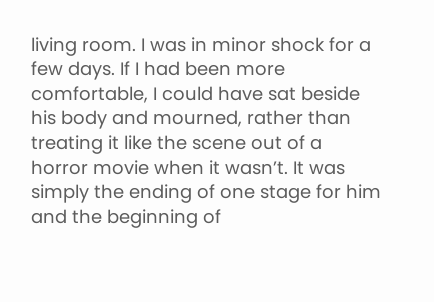living room. I was in minor shock for a few days. If I had been more comfortable, I could have sat beside his body and mourned, rather than treating it like the scene out of a horror movie when it wasn’t. It was simply the ending of one stage for him and the beginning of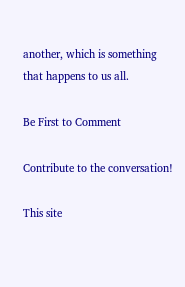another, which is something that happens to us all.

Be First to Comment

Contribute to the conversation!

This site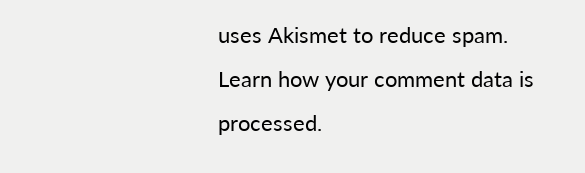uses Akismet to reduce spam. Learn how your comment data is processed.